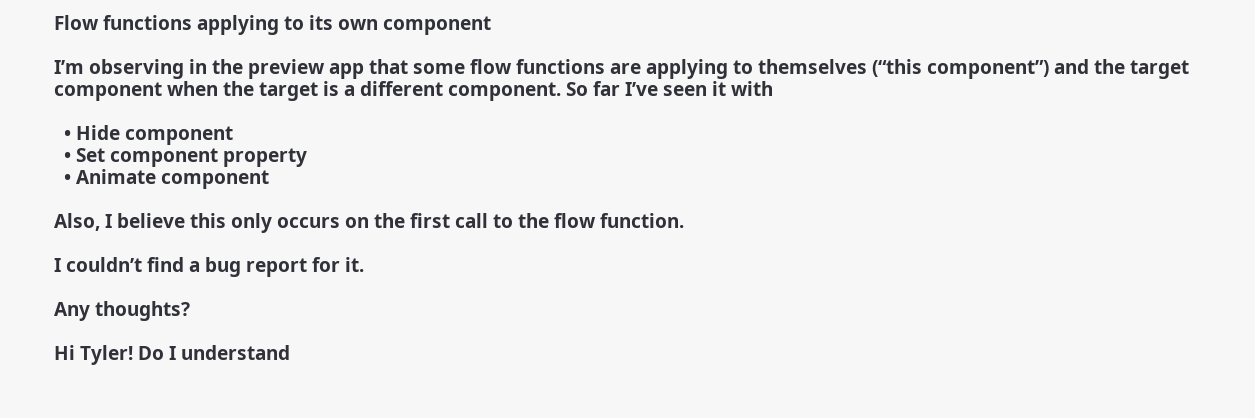Flow functions applying to its own component

I’m observing in the preview app that some flow functions are applying to themselves (“this component”) and the target component when the target is a different component. So far I’ve seen it with

  • Hide component
  • Set component property
  • Animate component

Also, I believe this only occurs on the first call to the flow function.

I couldn’t find a bug report for it.

Any thoughts?

Hi Tyler! Do I understand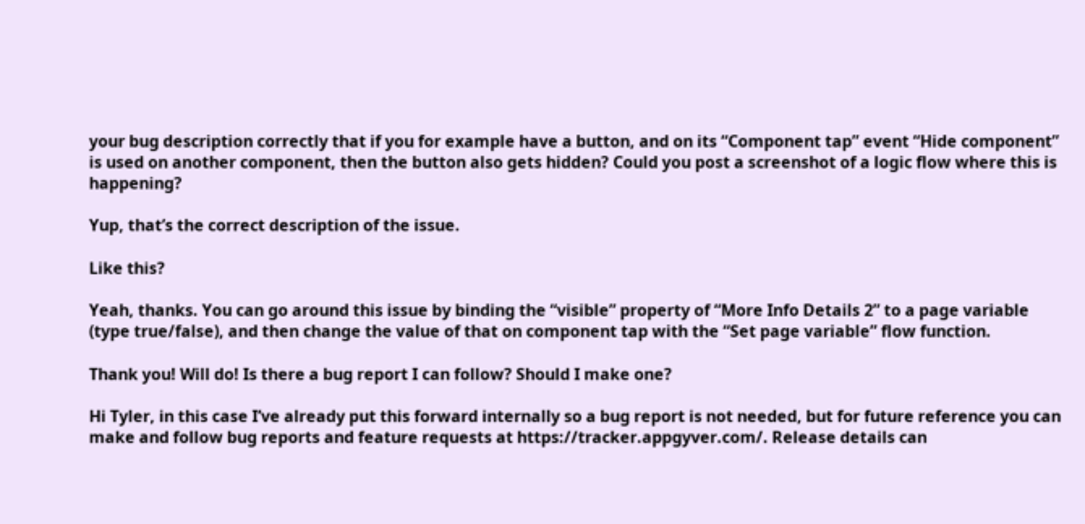your bug description correctly that if you for example have a button, and on its “Component tap” event “Hide component” is used on another component, then the button also gets hidden? Could you post a screenshot of a logic flow where this is happening?

Yup, that’s the correct description of the issue.

Like this?

Yeah, thanks. You can go around this issue by binding the “visible” property of “More Info Details 2” to a page variable (type true/false), and then change the value of that on component tap with the “Set page variable” flow function.

Thank you! Will do! Is there a bug report I can follow? Should I make one?

Hi Tyler, in this case I’ve already put this forward internally so a bug report is not needed, but for future reference you can make and follow bug reports and feature requests at https://tracker.appgyver.com/. Release details can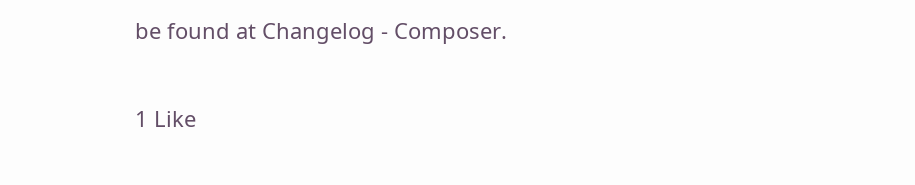be found at Changelog - Composer.

1 Like